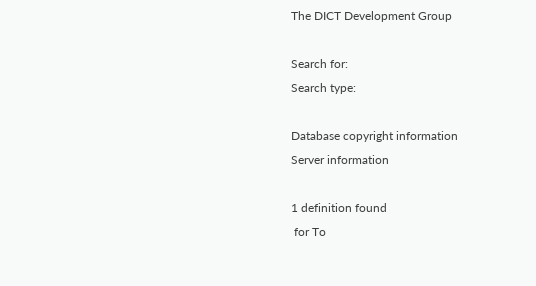The DICT Development Group

Search for:
Search type:

Database copyright information
Server information

1 definition found
 for To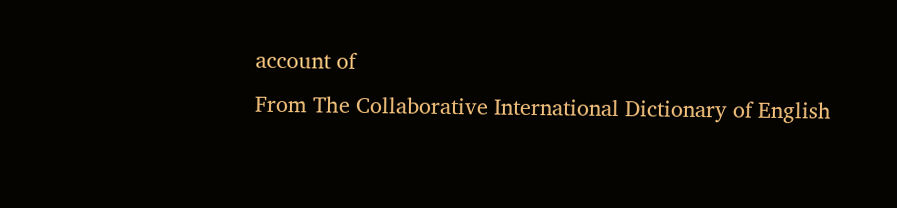account of
From The Collaborative International Dictionary of English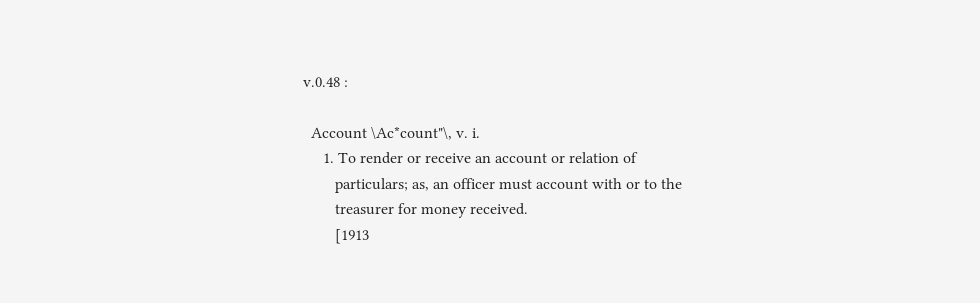v.0.48 :

  Account \Ac*count"\, v. i.
     1. To render or receive an account or relation of
        particulars; as, an officer must account with or to the
        treasurer for money received.
        [1913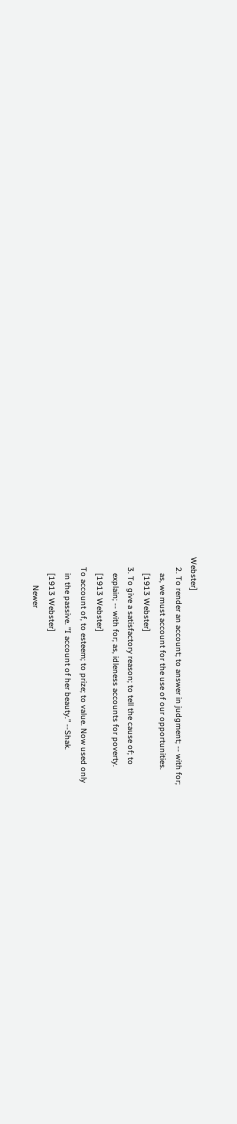Webster]
     2. To render an account; to answer in judgment; -- with for;
        as, we must account for the use of our opportunities.
        [1913 Webster]
     3. To give a satisfactory reason; to tell the cause of; to
        explain; -- with for; as, idleness accounts for poverty.
        [1913 Webster]
     To account of, to esteem; to prize; to value. Now used only
        in the passive. "I account of her beauty." --Shak.
        [1913 Webster]
              Newer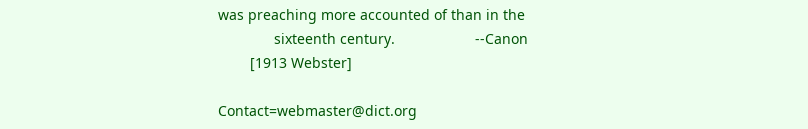was preaching more accounted of than in the
              sixteenth century.                    --Canon
        [1913 Webster]

Contact=webmaster@dict.org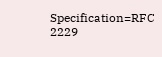Specification=RFC 2229